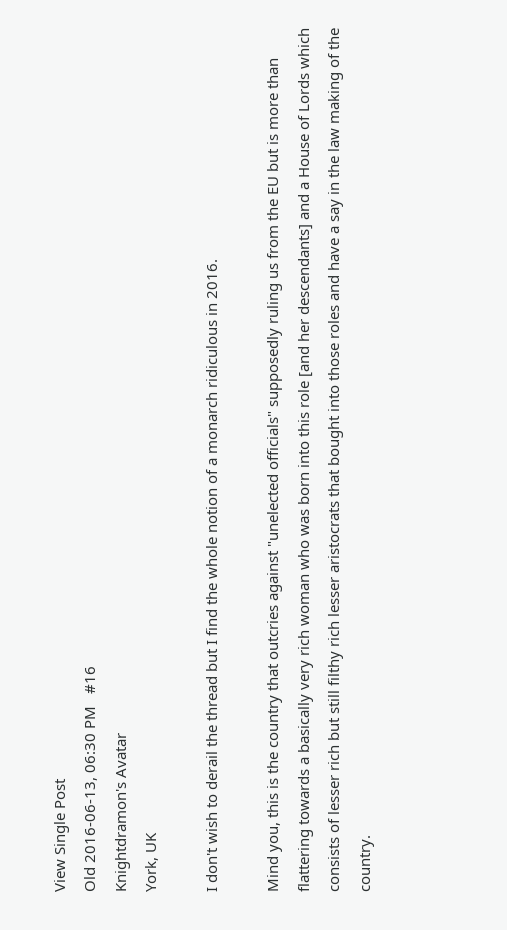View Single Post
Old 2016-06-13, 06:30 PM   #16
Knightdramon's Avatar
York, UK

I don't wish to derail the thread but I find the whole notion of a monarch ridiculous in 2016.

Mind you, this is the country that outcries against "unelected officials" supposedly ruling us from the EU but is more than flattering towards a basically very rich woman who was born into this role [and her descendants] and a House of Lords which consists of lesser rich but still filthy rich lesser aristocrats that bought into those roles and have a say in the law making of the country.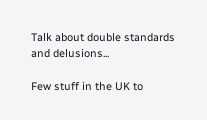Talk about double standards and delusions...

Few stuff in the UK to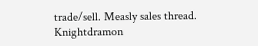trade/sell. Measly sales thread.
Knightdramon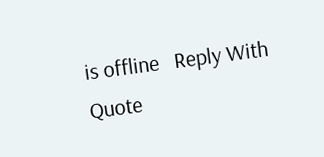is offline   Reply With Quote